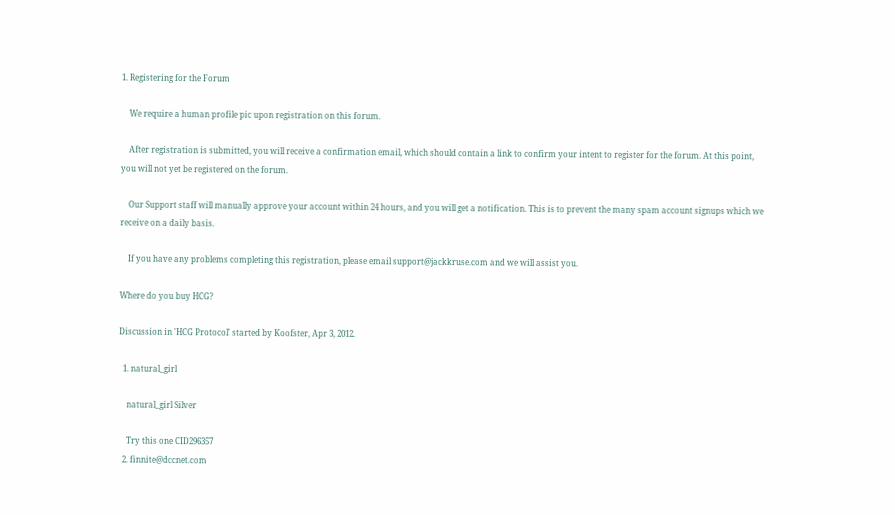1. Registering for the Forum

    We require a human profile pic upon registration on this forum.

    After registration is submitted, you will receive a confirmation email, which should contain a link to confirm your intent to register for the forum. At this point, you will not yet be registered on the forum.

    Our Support staff will manually approve your account within 24 hours, and you will get a notification. This is to prevent the many spam account signups which we receive on a daily basis.

    If you have any problems completing this registration, please email support@jackkruse.com and we will assist you.

Where do you buy HCG?

Discussion in 'HCG Protocol' started by Koofster, Apr 3, 2012.

  1. natural_girl

    natural_girl Silver

    Try this one CID296357
  2. finnite@dccnet.com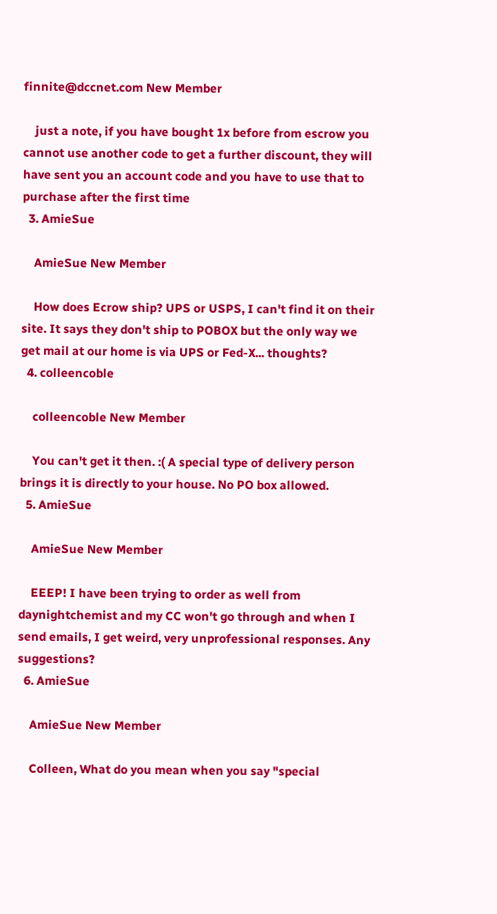finnite@dccnet.com New Member

    just a note, if you have bought 1x before from escrow you cannot use another code to get a further discount, they will have sent you an account code and you have to use that to purchase after the first time
  3. AmieSue

    AmieSue New Member

    How does Ecrow ship? UPS or USPS, I can't find it on their site. It says they don't ship to POBOX but the only way we get mail at our home is via UPS or Fed-X... thoughts?
  4. colleencoble

    colleencoble New Member

    You can't get it then. :( A special type of delivery person brings it is directly to your house. No PO box allowed.
  5. AmieSue

    AmieSue New Member

    EEEP! I have been trying to order as well from daynightchemist and my CC won't go through and when I send emails, I get weird, very unprofessional responses. Any suggestions?
  6. AmieSue

    AmieSue New Member

    Colleen, What do you mean when you say "special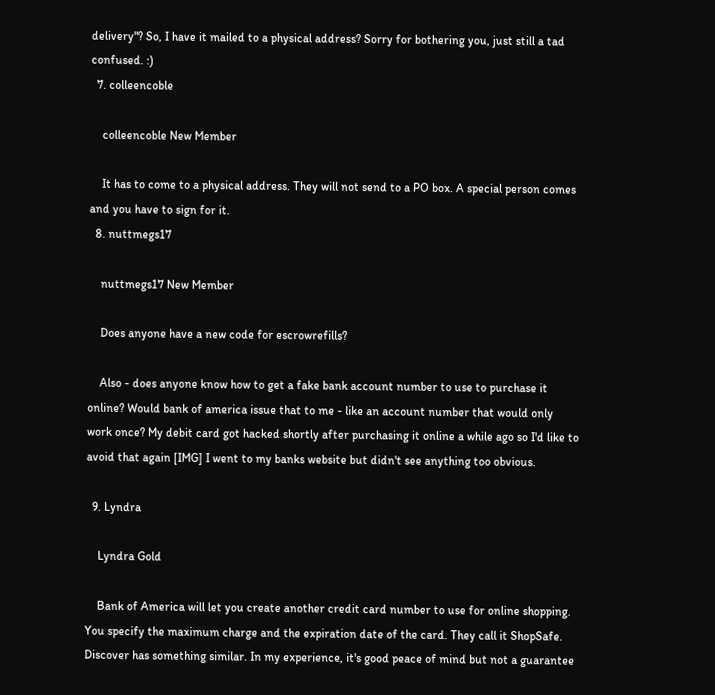delivery"? So, I have it mailed to a physical address? Sorry for bothering you, just still a tad confused. :)
  7. colleencoble

    colleencoble New Member

    It has to come to a physical address. They will not send to a PO box. A special person comes and you have to sign for it.
  8. nuttmegs17

    nuttmegs17 New Member

    Does anyone have a new code for escrowrefills?

    Also - does anyone know how to get a fake bank account number to use to purchase it online? Would bank of america issue that to me - like an account number that would only work once? My debit card got hacked shortly after purchasing it online a while ago so I'd like to avoid that again [IMG] I went to my banks website but didn't see anything too obvious.

  9. Lyndra

    Lyndra Gold

    Bank of America will let you create another credit card number to use for online shopping. You specify the maximum charge and the expiration date of the card. They call it ShopSafe. Discover has something similar. In my experience, it's good peace of mind but not a guarantee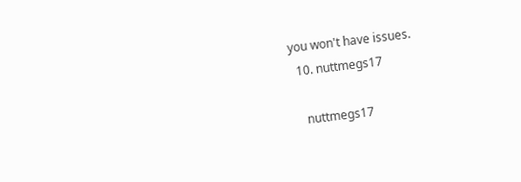you won't have issues.
  10. nuttmegs17

    nuttmegs17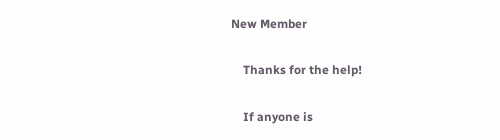New Member

    Thanks for the help!

    If anyone is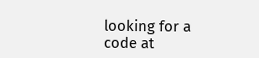looking for a code at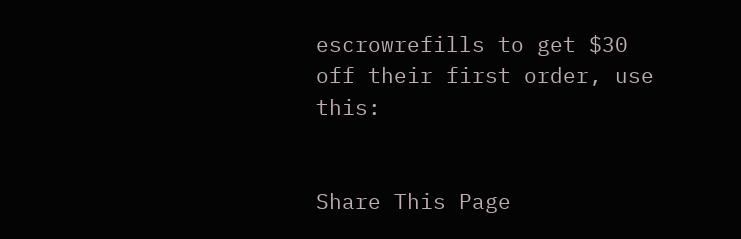escrowrefills to get $30 off their first order, use this:


Share This Page